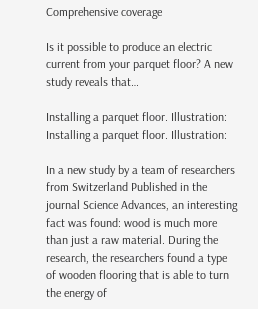Comprehensive coverage

Is it possible to produce an electric current from your parquet floor? A new study reveals that…

Installing a parquet floor. Illustration:
Installing a parquet floor. Illustration:

In a new study by a team of researchers from Switzerland Published in the journal Science Advances, an interesting fact was found: wood is much more than just a raw material. During the research, the researchers found a type of wooden flooring that is able to turn the energy of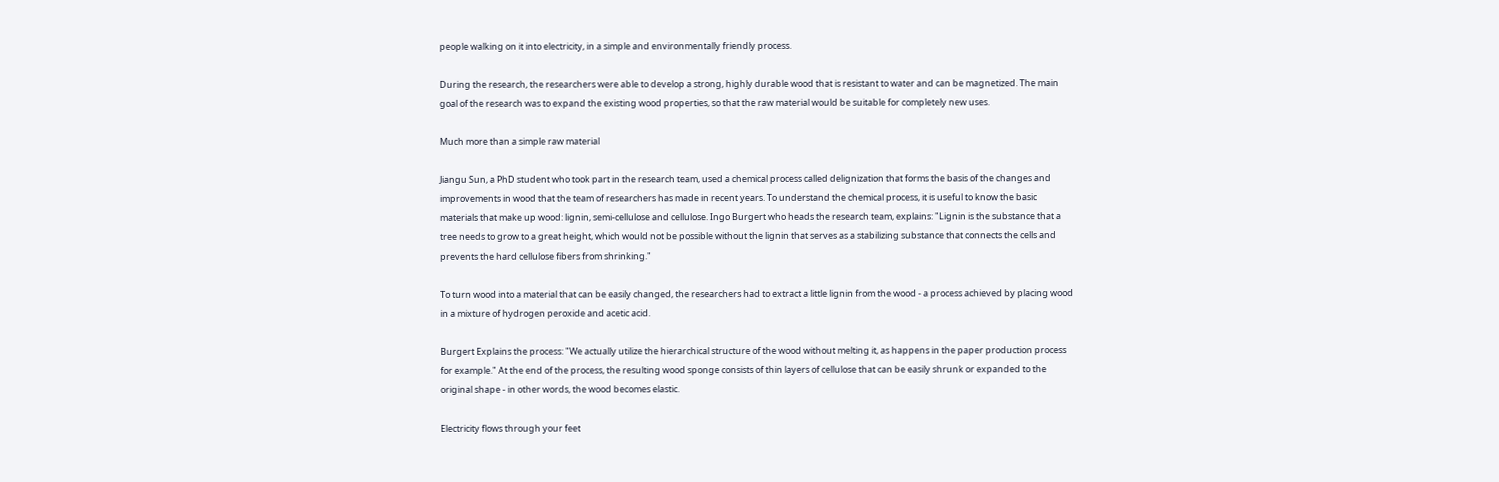people walking on it into electricity, in a simple and environmentally friendly process.

During the research, the researchers were able to develop a strong, highly durable wood that is resistant to water and can be magnetized. The main goal of the research was to expand the existing wood properties, so that the raw material would be suitable for completely new uses.

Much more than a simple raw material

Jiangu Sun, a PhD student who took part in the research team, used a chemical process called delignization that forms the basis of the changes and improvements in wood that the team of researchers has made in recent years. To understand the chemical process, it is useful to know the basic materials that make up wood: lignin, semi-cellulose and cellulose. Ingo Burgert who heads the research team, explains: "Lignin is the substance that a tree needs to grow to a great height, which would not be possible without the lignin that serves as a stabilizing substance that connects the cells and prevents the hard cellulose fibers from shrinking."

To turn wood into a material that can be easily changed, the researchers had to extract a little lignin from the wood - a process achieved by placing wood in a mixture of hydrogen peroxide and acetic acid.

Burgert Explains the process: "We actually utilize the hierarchical structure of the wood without melting it, as happens in the paper production process for example." At the end of the process, the resulting wood sponge consists of thin layers of cellulose that can be easily shrunk or expanded to the original shape - in other words, the wood becomes elastic.

Electricity flows through your feet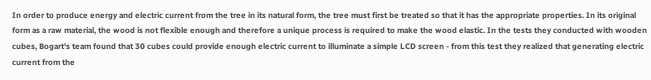In order to produce energy and electric current from the tree in its natural form, the tree must first be treated so that it has the appropriate properties. In its original form as a raw material, the wood is not flexible enough and therefore a unique process is required to make the wood elastic. In the tests they conducted with wooden cubes, Bogart's team found that 30 cubes could provide enough electric current to illuminate a simple LCD screen - from this test they realized that generating electric current from the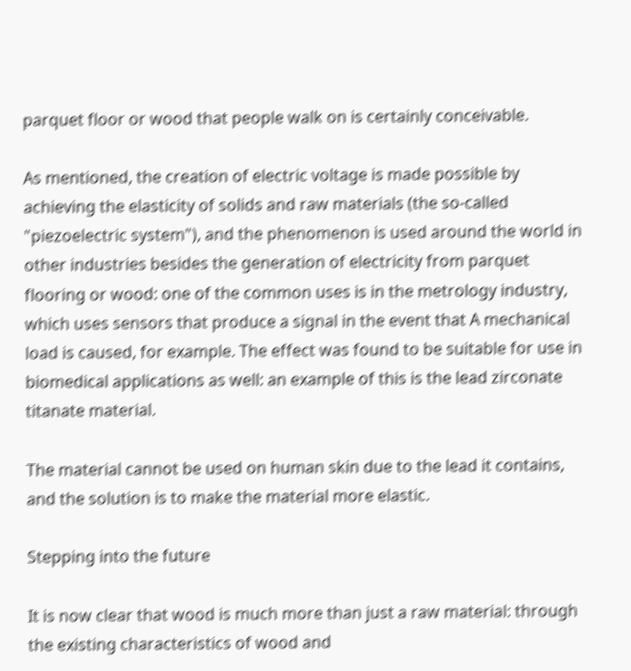parquet floor or wood that people walk on is certainly conceivable.

As mentioned, the creation of electric voltage is made possible by achieving the elasticity of solids and raw materials (the so-called "piezoelectric system"), and the phenomenon is used around the world in other industries besides the generation of electricity from parquet flooring or wood: one of the common uses is in the metrology industry, which uses sensors that produce a signal in the event that A mechanical load is caused, for example. The effect was found to be suitable for use in biomedical applications as well: an example of this is the lead zirconate titanate material.

The material cannot be used on human skin due to the lead it contains, and the solution is to make the material more elastic.

Stepping into the future

It is now clear that wood is much more than just a raw material: through the existing characteristics of wood and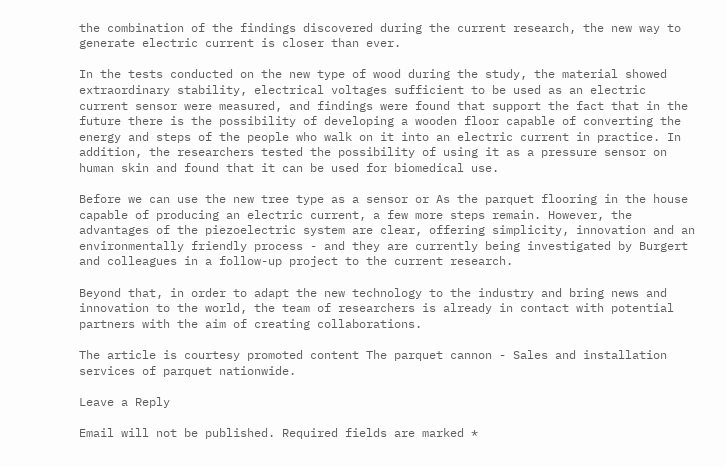the combination of the findings discovered during the current research, the new way to generate electric current is closer than ever.

In the tests conducted on the new type of wood during the study, the material showed extraordinary stability, electrical voltages sufficient to be used as an electric current sensor were measured, and findings were found that support the fact that in the future there is the possibility of developing a wooden floor capable of converting the energy and steps of the people who walk on it into an electric current in practice. In addition, the researchers tested the possibility of using it as a pressure sensor on human skin and found that it can be used for biomedical use.

Before we can use the new tree type as a sensor or As the parquet flooring in the house capable of producing an electric current, a few more steps remain. However, the advantages of the piezoelectric system are clear, offering simplicity, innovation and an environmentally friendly process - and they are currently being investigated by Burgert and colleagues in a follow-up project to the current research.

Beyond that, in order to adapt the new technology to the industry and bring news and innovation to the world, the team of researchers is already in contact with potential partners with the aim of creating collaborations.

The article is courtesy promoted content The parquet cannon - Sales and installation services of parquet nationwide.

Leave a Reply

Email will not be published. Required fields are marked *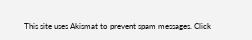This site uses Akismat to prevent spam messages. Click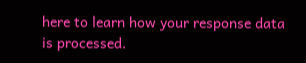here to learn how your response data is processed.